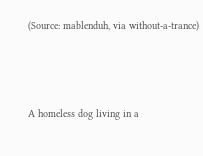(Source: mablenduh, via without-a-trance)



A homeless dog living in a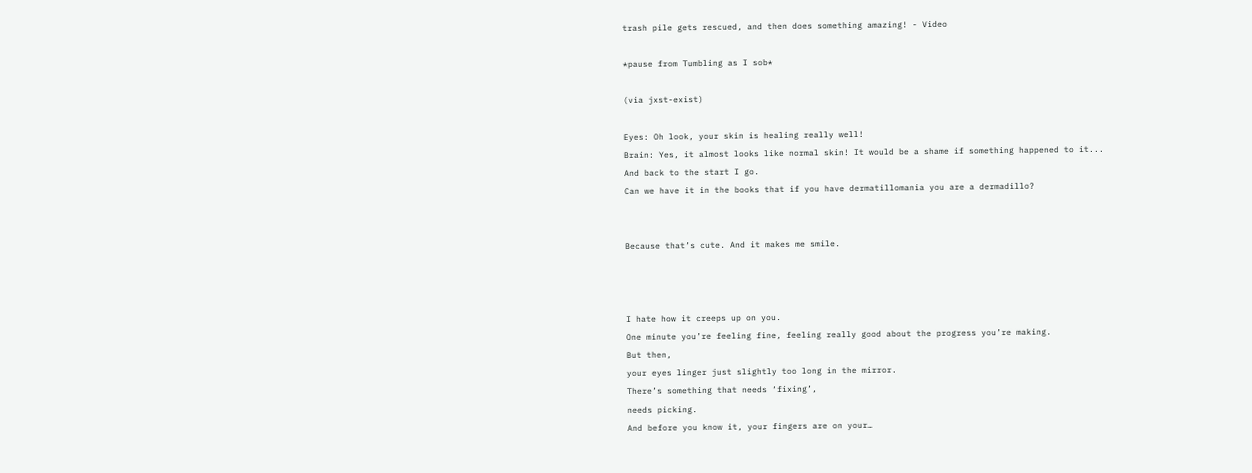trash pile gets rescued, and then does something amazing! - Video

*pause from Tumbling as I sob*

(via jxst-exist)

Eyes: Oh look, your skin is healing really well!
Brain: Yes, it almost looks like normal skin! It would be a shame if something happened to it...
And back to the start I go.
Can we have it in the books that if you have dermatillomania you are a dermadillo?


Because that’s cute. And it makes me smile.



I hate how it creeps up on you.
One minute you’re feeling fine, feeling really good about the progress you’re making.
But then,
your eyes linger just slightly too long in the mirror.
There’s something that needs ‘fixing’,
needs picking.
And before you know it, your fingers are on your…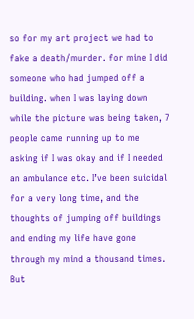so for my art project we had to fake a death/murder. for mine I did someone who had jumped off a building. when I was laying down while the picture was being taken, 7 people came running up to me asking if I was okay and if I needed an ambulance etc. I’ve been suicidal for a very long time, and the thoughts of jumping off buildings and ending my life have gone through my mind a thousand times. But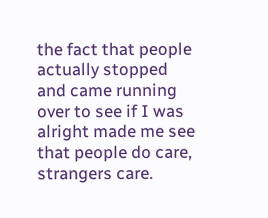the fact that people actually stopped and came running over to see if I was alright made me see that people do care, strangers care.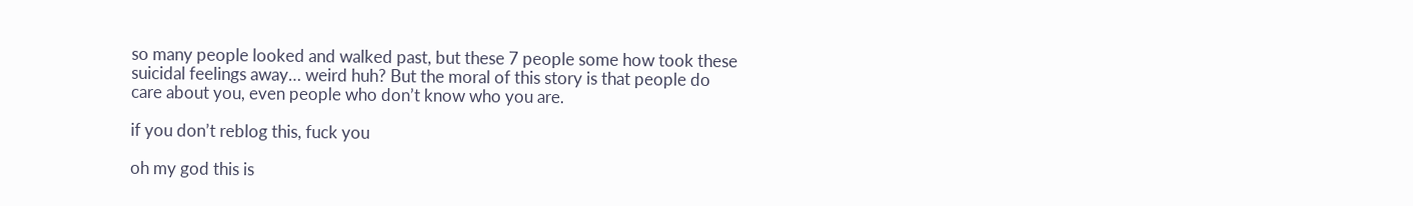so many people looked and walked past, but these 7 people some how took these suicidal feelings away… weird huh? But the moral of this story is that people do care about you, even people who don’t know who you are.

if you don’t reblog this, fuck you

oh my god this is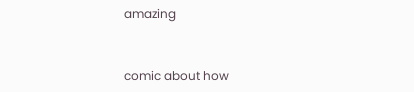amazing


comic about how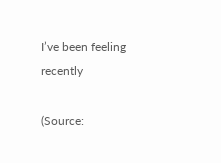I’ve been feeling recently

(Source: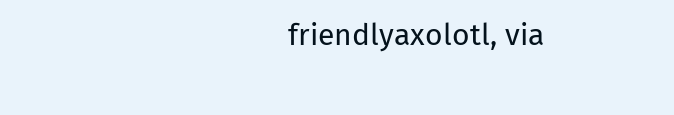friendlyaxolotl, via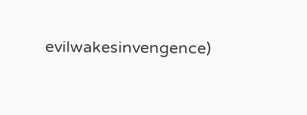evilwakesinvengence)